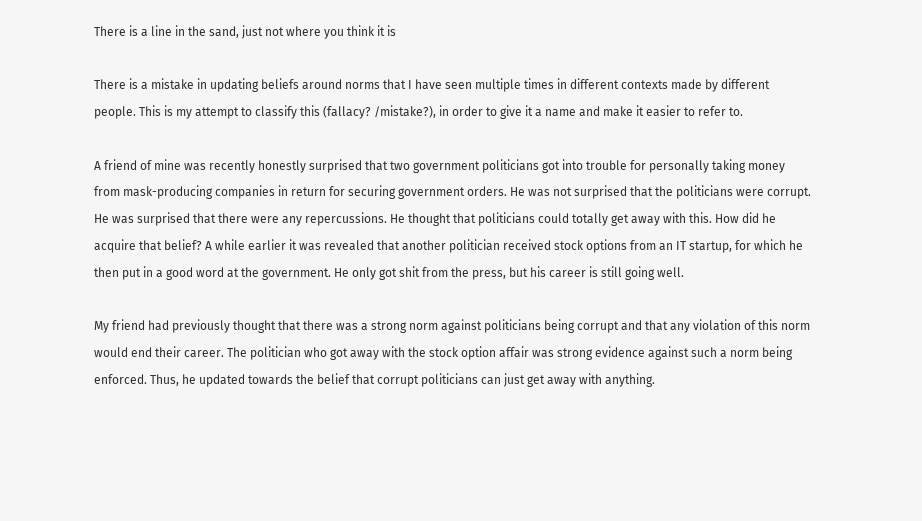There is a line in the sand, just not where you think it is

There is a mistake in updating beliefs around norms that I have seen multiple times in different contexts made by different people. This is my attempt to classify this (fallacy? /mistake?), in order to give it a name and make it easier to refer to.

A friend of mine was recently honestly surprised that two government politicians got into trouble for personally taking money from mask-producing companies in return for securing government orders. He was not surprised that the politicians were corrupt. He was surprised that there were any repercussions. He thought that politicians could totally get away with this. How did he acquire that belief? A while earlier it was revealed that another politician received stock options from an IT startup, for which he then put in a good word at the government. He only got shit from the press, but his career is still going well.

My friend had previously thought that there was a strong norm against politicians being corrupt and that any violation of this norm would end their career. The politician who got away with the stock option affair was strong evidence against such a norm being enforced. Thus, he updated towards the belief that corrupt politicians can just get away with anything.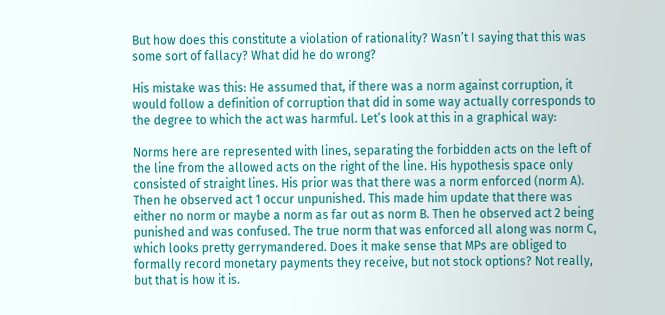But how does this constitute a violation of rationality? Wasn’t I saying that this was some sort of fallacy? What did he do wrong?

His mistake was this: He assumed that, if there was a norm against corruption, it would follow a definition of corruption that did in some way actually corresponds to the degree to which the act was harmful. Let’s look at this in a graphical way:

Norms here are represented with lines, separating the forbidden acts on the left of the line from the allowed acts on the right of the line. His hypothesis space only consisted of straight lines. His prior was that there was a norm enforced (norm A). Then he observed act 1 occur unpunished. This made him update that there was either no norm or maybe a norm as far out as norm B. Then he observed act 2 being punished and was confused. The true norm that was enforced all along was norm C, which looks pretty gerrymandered. Does it make sense that MPs are obliged to formally record monetary payments they receive, but not stock options? Not really, but that is how it is.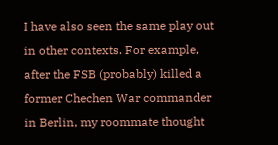I have also seen the same play out in other contexts. For example, after the FSB (probably) killed a former Chechen War commander in Berlin, my roommate thought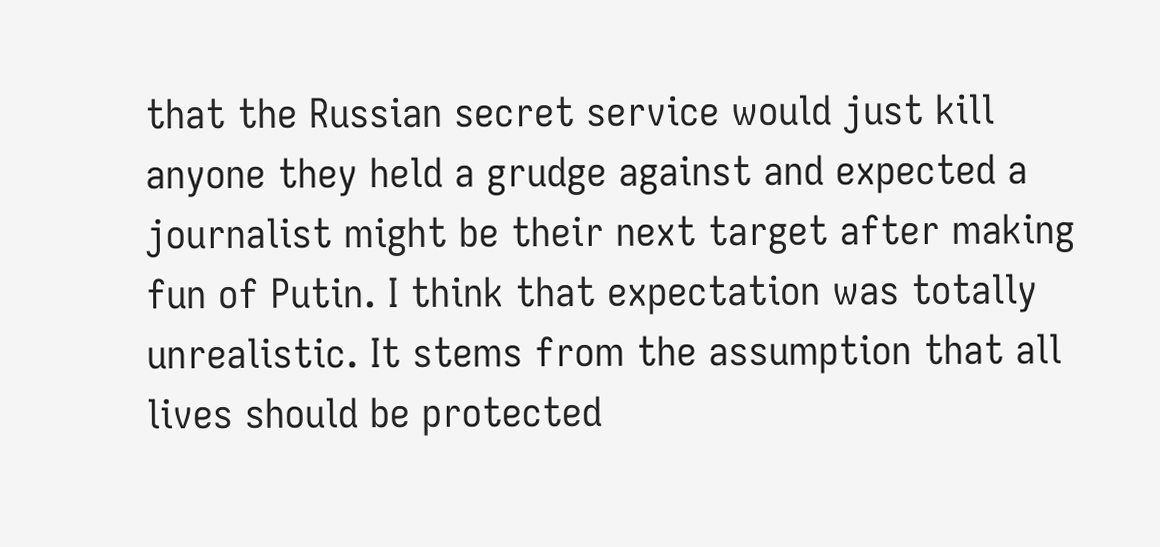that the Russian secret service would just kill anyone they held a grudge against and expected a journalist might be their next target after making fun of Putin. I think that expectation was totally unrealistic. It stems from the assumption that all lives should be protected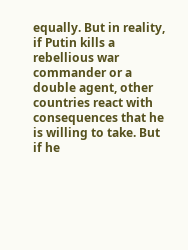equally. But in reality, if Putin kills a rebellious war commander or a double agent, other countries react with consequences that he is willing to take. But if he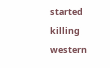started killing western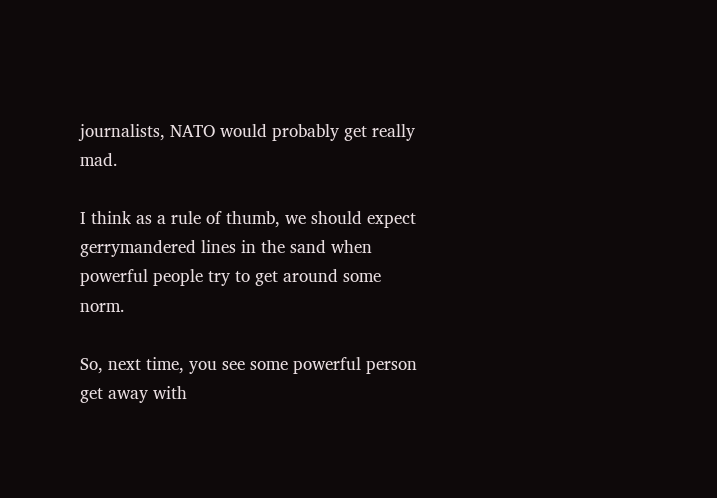journalists, NATO would probably get really mad.

I think as a rule of thumb, we should expect gerrymandered lines in the sand when powerful people try to get around some norm.

So, next time, you see some powerful person get away with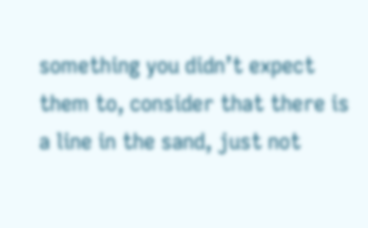something you didn’t expect them to, consider that there is a line in the sand, just not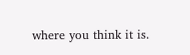where you think it is.